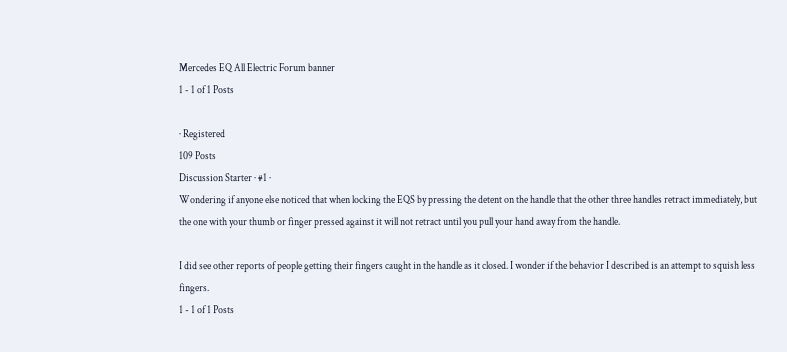Mercedes EQ All Electric Forum banner
1 - 1 of 1 Posts

· Registered
109 Posts
Discussion Starter · #1 ·
Wondering if anyone else noticed that when locking the EQS by pressing the detent on the handle that the other three handles retract immediately, but the one with your thumb or finger pressed against it will not retract until you pull your hand away from the handle.

I did see other reports of people getting their fingers caught in the handle as it closed. I wonder if the behavior I described is an attempt to squish less fingers.
1 - 1 of 1 Posts